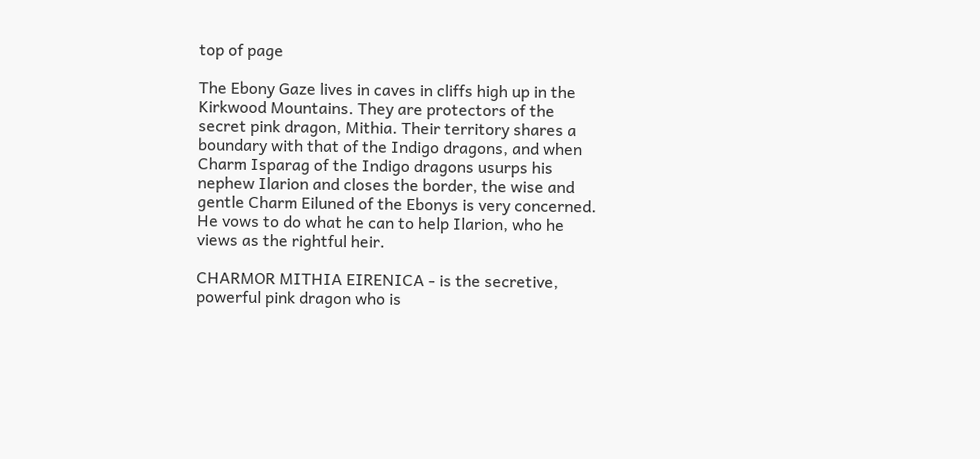top of page

The Ebony Gaze lives in caves in cliffs high up in the Kirkwood Mountains. They are protectors of the secret pink dragon, Mithia. Their territory shares a boundary with that of the Indigo dragons, and when Charm Isparag of the Indigo dragons usurps his nephew Ilarion and closes the border, the wise and gentle Charm Eiluned of the Ebonys is very concerned. He vows to do what he can to help Ilarion, who he views as the rightful heir.

CHARMOR MITHIA EIRENICA - is the secretive, powerful pink dragon who is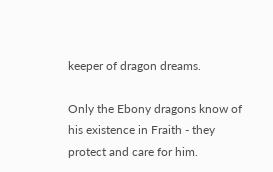keeper of dragon dreams.

Only the Ebony dragons know of his existence in Fraith - they protect and care for him.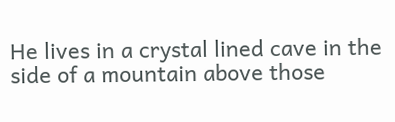He lives in a crystal lined cave in the side of a mountain above those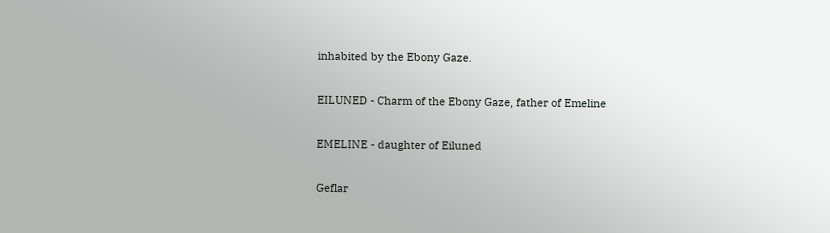inhabited by the Ebony Gaze.

EILUNED - Charm of the Ebony Gaze, father of Emeline

EMELINE - daughter of Eiluned

Geflar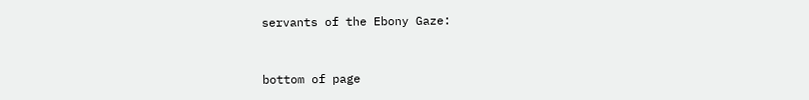servants of the Ebony Gaze:



bottom of page